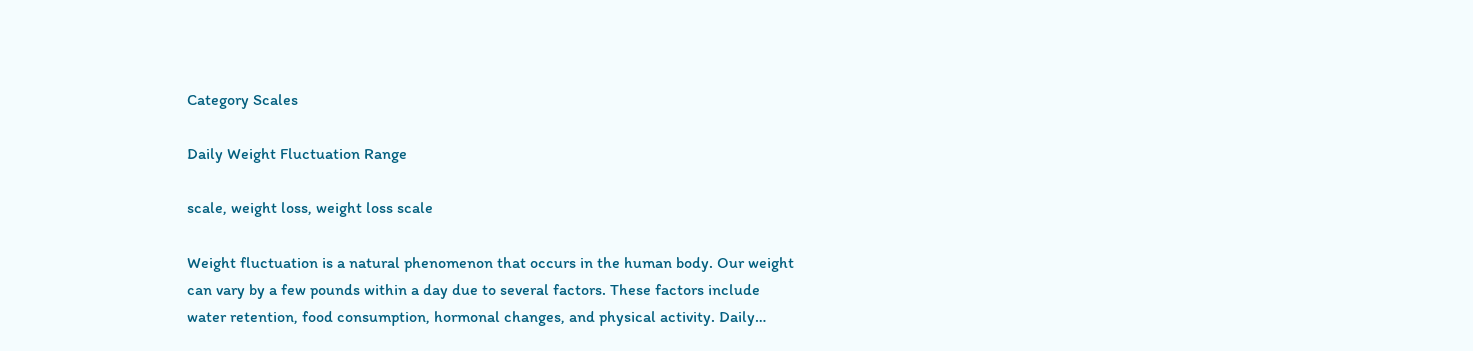Category Scales

Daily Weight Fluctuation Range

scale, weight loss, weight loss scale

Weight fluctuation is a natural phenomenon that occurs in the human body. Our weight can vary by a few pounds within a day due to several factors. These factors include water retention, food consumption, hormonal changes, and physical activity. Daily…